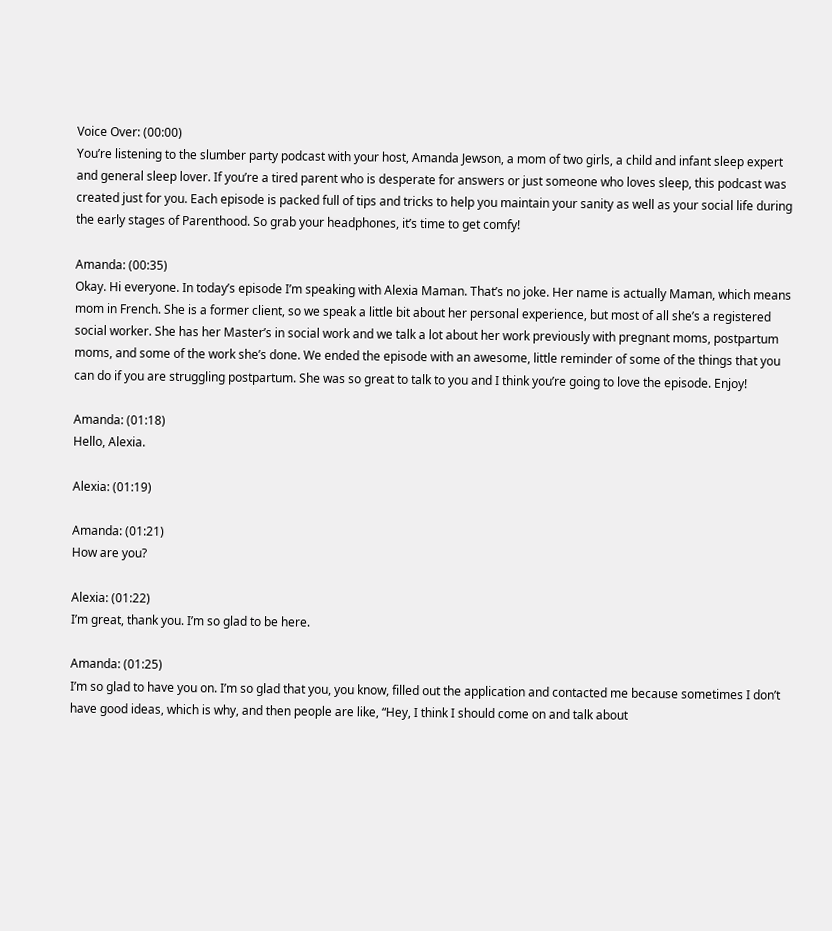Voice Over: (00:00)
You’re listening to the slumber party podcast with your host, Amanda Jewson, a mom of two girls, a child and infant sleep expert and general sleep lover. If you’re a tired parent who is desperate for answers or just someone who loves sleep, this podcast was created just for you. Each episode is packed full of tips and tricks to help you maintain your sanity as well as your social life during the early stages of Parenthood. So grab your headphones, it’s time to get comfy!

Amanda: (00:35)
Okay. Hi everyone. In today’s episode I’m speaking with Alexia Maman. That’s no joke. Her name is actually Maman, which means mom in French. She is a former client, so we speak a little bit about her personal experience, but most of all she’s a registered social worker. She has her Master’s in social work and we talk a lot about her work previously with pregnant moms, postpartum moms, and some of the work she’s done. We ended the episode with an awesome, little reminder of some of the things that you can do if you are struggling postpartum. She was so great to talk to you and I think you’re going to love the episode. Enjoy!

Amanda: (01:18)
Hello, Alexia.

Alexia: (01:19)

Amanda: (01:21)
How are you?

Alexia: (01:22)
I’m great, thank you. I’m so glad to be here.

Amanda: (01:25)
I’m so glad to have you on. I’m so glad that you, you know, filled out the application and contacted me because sometimes I don’t have good ideas, which is why, and then people are like, “Hey, I think I should come on and talk about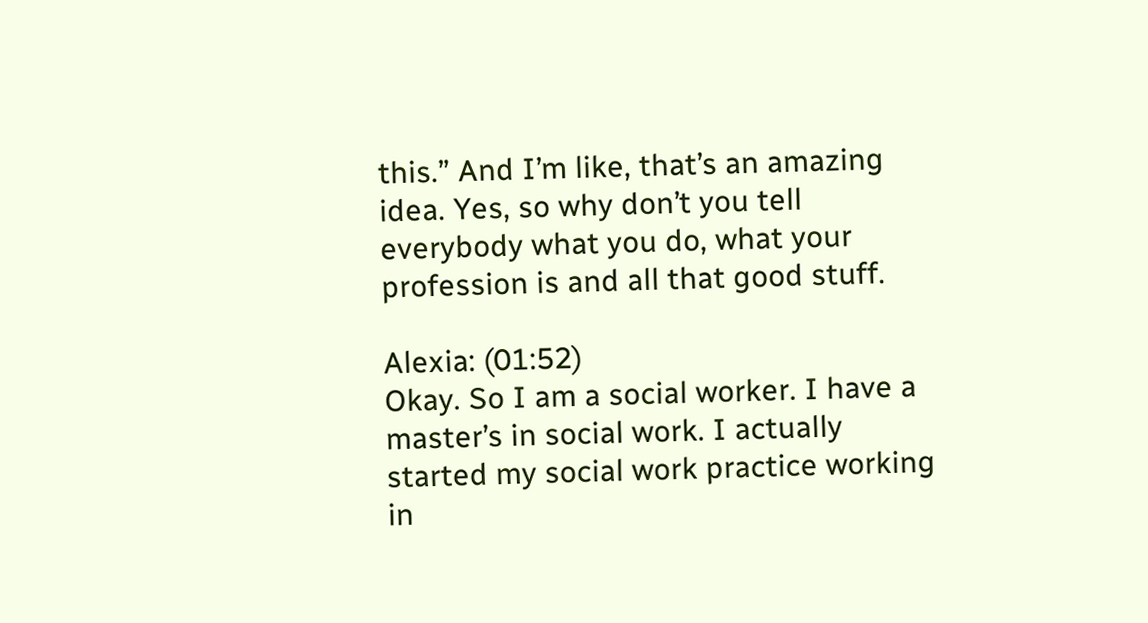this.” And I’m like, that’s an amazing idea. Yes, so why don’t you tell everybody what you do, what your profession is and all that good stuff.

Alexia: (01:52)
Okay. So I am a social worker. I have a master’s in social work. I actually started my social work practice working in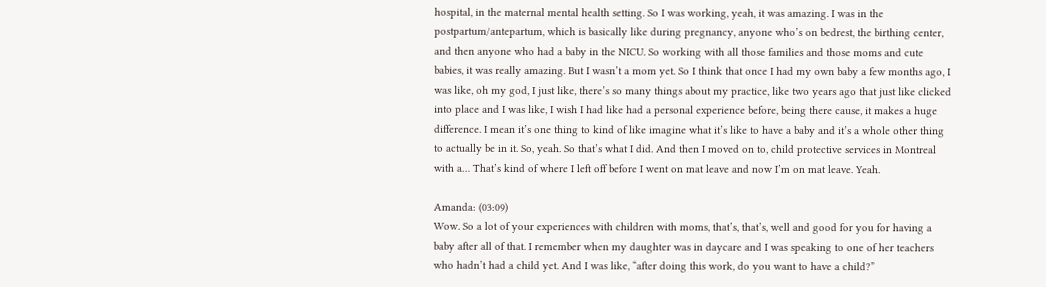hospital, in the maternal mental health setting. So I was working, yeah, it was amazing. I was in the postpartum/antepartum, which is basically like during pregnancy, anyone who’s on bedrest, the birthing center, and then anyone who had a baby in the NICU. So working with all those families and those moms and cute babies, it was really amazing. But I wasn’t a mom yet. So I think that once I had my own baby a few months ago, I was like, oh my god, I just like, there’s so many things about my practice, like two years ago that just like clicked into place and I was like, I wish I had like had a personal experience before, being there cause, it makes a huge difference. I mean it’s one thing to kind of like imagine what it’s like to have a baby and it’s a whole other thing to actually be in it. So, yeah. So that’s what I did. And then I moved on to, child protective services in Montreal with a… That’s kind of where I left off before I went on mat leave and now I’m on mat leave. Yeah.

Amanda: (03:09)
Wow. So a lot of your experiences with children with moms, that’s, that’s, well and good for you for having a baby after all of that. I remember when my daughter was in daycare and I was speaking to one of her teachers who hadn’t had a child yet. And I was like, “after doing this work, do you want to have a child?”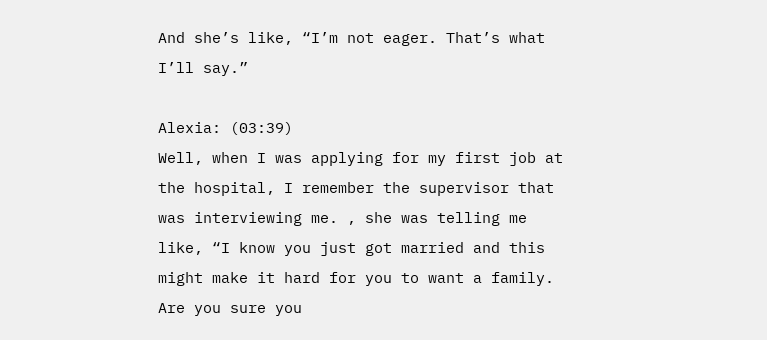And she’s like, “I’m not eager. That’s what I’ll say.”

Alexia: (03:39)
Well, when I was applying for my first job at the hospital, I remember the supervisor that was interviewing me. , she was telling me like, “I know you just got married and this might make it hard for you to want a family. Are you sure you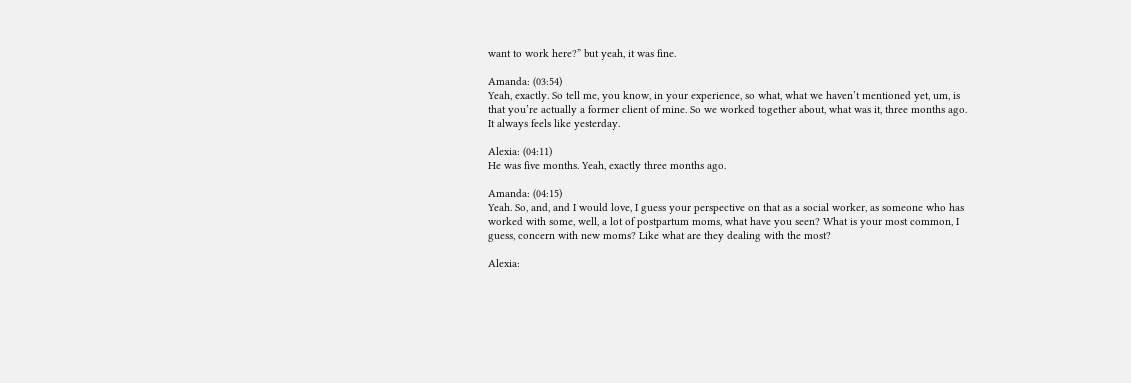want to work here?” but yeah, it was fine.

Amanda: (03:54)
Yeah, exactly. So tell me, you know, in your experience, so what, what we haven’t mentioned yet, um, is that you’re actually a former client of mine. So we worked together about, what was it, three months ago. It always feels like yesterday.

Alexia: (04:11)
He was five months. Yeah, exactly three months ago.

Amanda: (04:15)
Yeah. So, and, and I would love, I guess your perspective on that as a social worker, as someone who has worked with some, well, a lot of postpartum moms, what have you seen? What is your most common, I guess, concern with new moms? Like what are they dealing with the most?

Alexia: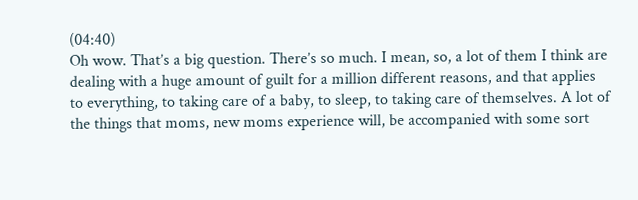(04:40)
Oh wow. That’s a big question. There’s so much. I mean, so, a lot of them I think are dealing with a huge amount of guilt for a million different reasons, and that applies to everything, to taking care of a baby, to sleep, to taking care of themselves. A lot of the things that moms, new moms experience will, be accompanied with some sort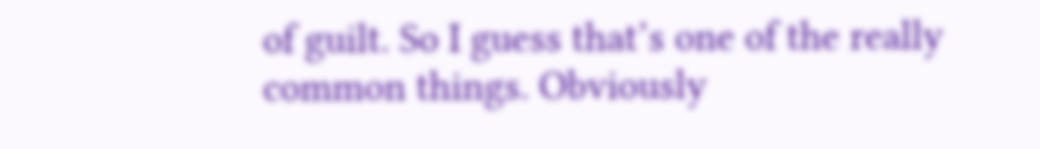of guilt. So I guess that’s one of the really common things. Obviously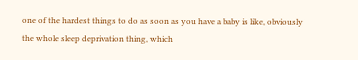one of the hardest things to do as soon as you have a baby is like, obviously the whole sleep deprivation thing, which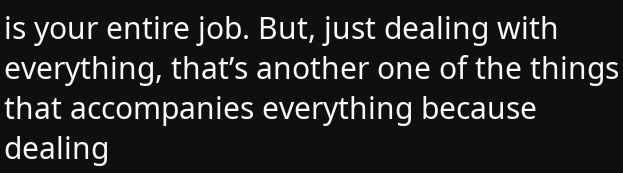is your entire job. But, just dealing with everything, that’s another one of the things that accompanies everything because dealing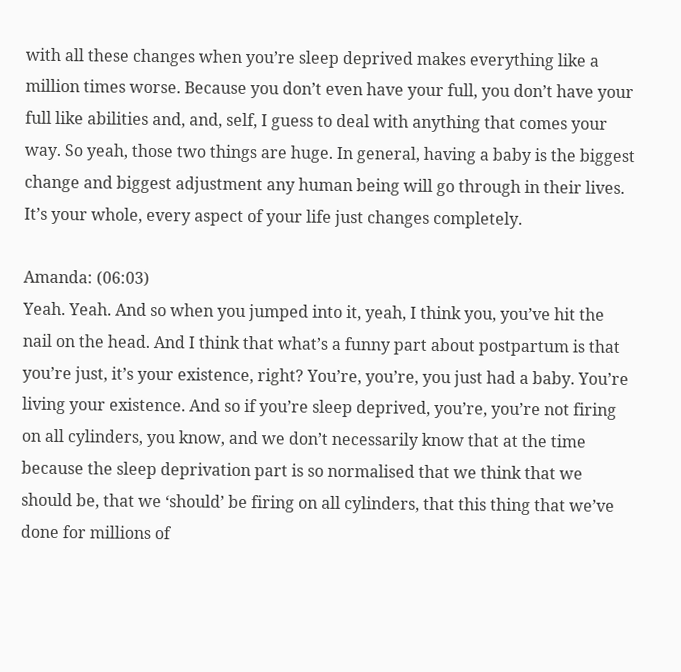with all these changes when you’re sleep deprived makes everything like a million times worse. Because you don’t even have your full, you don’t have your full like abilities and, and, self, I guess to deal with anything that comes your way. So yeah, those two things are huge. In general, having a baby is the biggest change and biggest adjustment any human being will go through in their lives. It’s your whole, every aspect of your life just changes completely.

Amanda: (06:03)
Yeah. Yeah. And so when you jumped into it, yeah, I think you, you’ve hit the nail on the head. And I think that what’s a funny part about postpartum is that you’re just, it’s your existence, right? You’re, you’re, you just had a baby. You’re living your existence. And so if you’re sleep deprived, you’re, you’re not firing on all cylinders, you know, and we don’t necessarily know that at the time because the sleep deprivation part is so normalised that we think that we should be, that we ‘should’ be firing on all cylinders, that this thing that we’ve done for millions of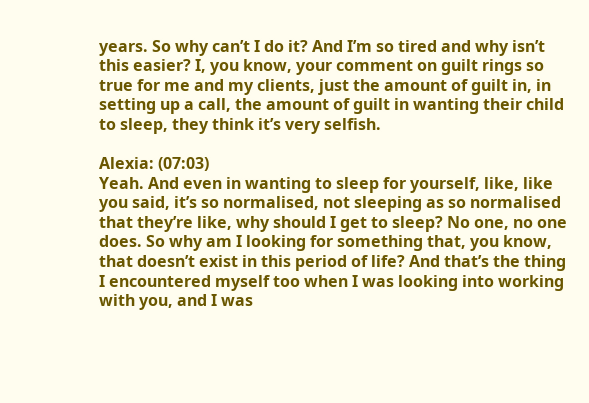years. So why can’t I do it? And I’m so tired and why isn’t this easier? I, you know, your comment on guilt rings so true for me and my clients, just the amount of guilt in, in setting up a call, the amount of guilt in wanting their child to sleep, they think it’s very selfish.

Alexia: (07:03)
Yeah. And even in wanting to sleep for yourself, like, like you said, it’s so normalised, not sleeping as so normalised that they’re like, why should I get to sleep? No one, no one does. So why am I looking for something that, you know, that doesn’t exist in this period of life? And that’s the thing I encountered myself too when I was looking into working with you, and I was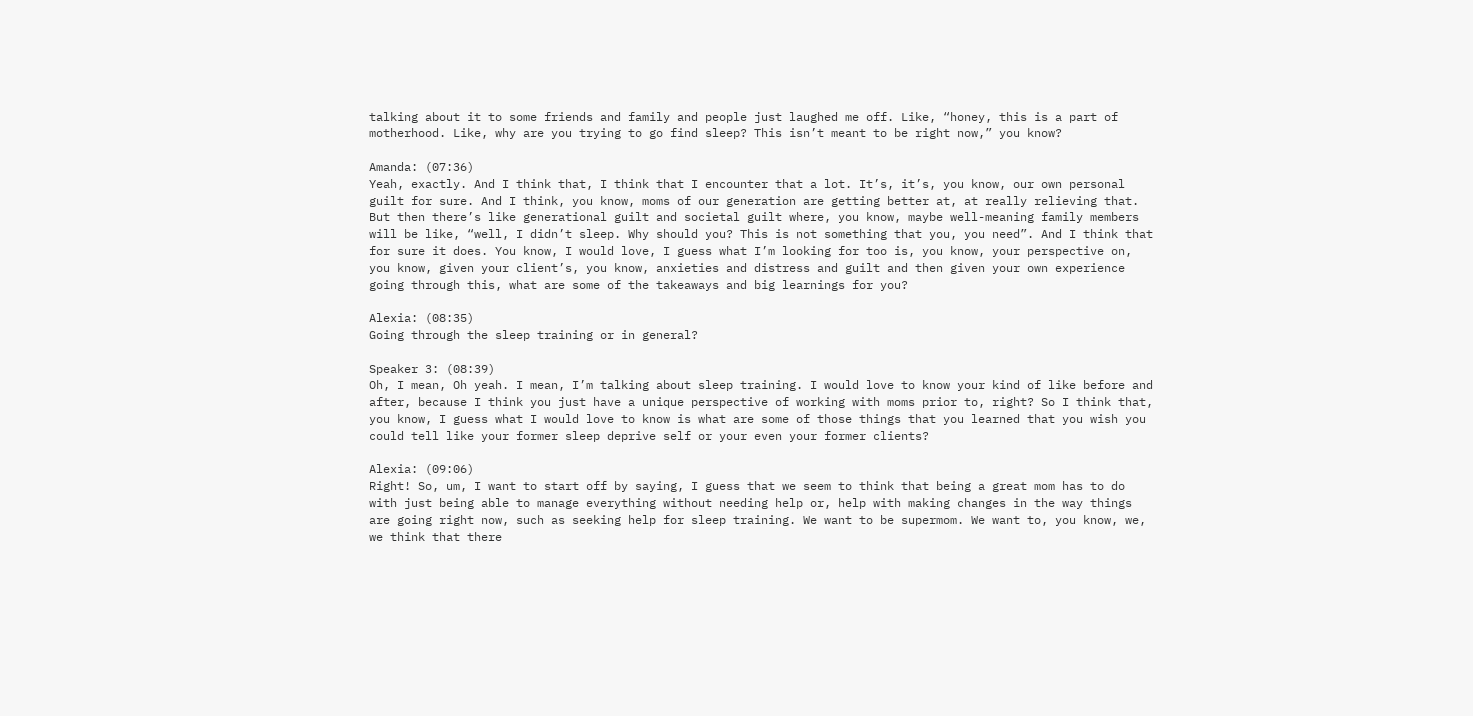talking about it to some friends and family and people just laughed me off. Like, “honey, this is a part of motherhood. Like, why are you trying to go find sleep? This isn’t meant to be right now,” you know?

Amanda: (07:36)
Yeah, exactly. And I think that, I think that I encounter that a lot. It’s, it’s, you know, our own personal guilt for sure. And I think, you know, moms of our generation are getting better at, at really relieving that. But then there’s like generational guilt and societal guilt where, you know, maybe well-meaning family members will be like, “well, I didn’t sleep. Why should you? This is not something that you, you need”. And I think that for sure it does. You know, I would love, I guess what I’m looking for too is, you know, your perspective on, you know, given your client’s, you know, anxieties and distress and guilt and then given your own experience going through this, what are some of the takeaways and big learnings for you?

Alexia: (08:35)
Going through the sleep training or in general?

Speaker 3: (08:39)
Oh, I mean, Oh yeah. I mean, I’m talking about sleep training. I would love to know your kind of like before and after, because I think you just have a unique perspective of working with moms prior to, right? So I think that, you know, I guess what I would love to know is what are some of those things that you learned that you wish you could tell like your former sleep deprive self or your even your former clients?

Alexia: (09:06)
Right! So, um, I want to start off by saying, I guess that we seem to think that being a great mom has to do with just being able to manage everything without needing help or, help with making changes in the way things are going right now, such as seeking help for sleep training. We want to be supermom. We want to, you know, we, we think that there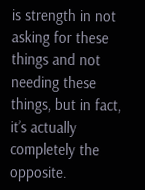is strength in not asking for these things and not needing these things, but in fact, it’s actually completely the opposite.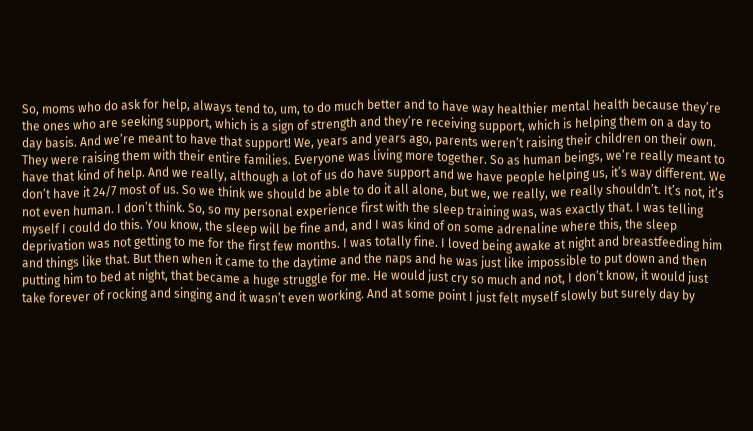So, moms who do ask for help, always tend to, um, to do much better and to have way healthier mental health because they’re the ones who are seeking support, which is a sign of strength and they’re receiving support, which is helping them on a day to day basis. And we’re meant to have that support! We, years and years ago, parents weren’t raising their children on their own. They were raising them with their entire families. Everyone was living more together. So as human beings, we’re really meant to have that kind of help. And we really, although a lot of us do have support and we have people helping us, it’s way different. We don’t have it 24/7 most of us. So we think we should be able to do it all alone, but we, we really, we really shouldn’t. It’s not, it’s not even human. I don’t think. So, so my personal experience first with the sleep training was, was exactly that. I was telling myself I could do this. You know, the sleep will be fine and, and I was kind of on some adrenaline where this, the sleep deprivation was not getting to me for the first few months. I was totally fine. I loved being awake at night and breastfeeding him and things like that. But then when it came to the daytime and the naps and he was just like impossible to put down and then putting him to bed at night, that became a huge struggle for me. He would just cry so much and not, I don’t know, it would just take forever of rocking and singing and it wasn’t even working. And at some point I just felt myself slowly but surely day by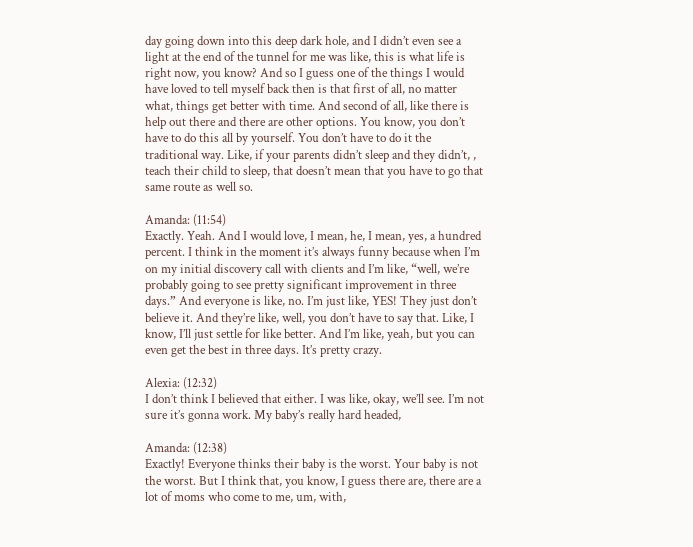day going down into this deep dark hole, and I didn’t even see a light at the end of the tunnel for me was like, this is what life is right now, you know? And so I guess one of the things I would have loved to tell myself back then is that first of all, no matter what, things get better with time. And second of all, like there is help out there and there are other options. You know, you don’t have to do this all by yourself. You don’t have to do it the traditional way. Like, if your parents didn’t sleep and they didn’t, , teach their child to sleep, that doesn’t mean that you have to go that same route as well so.

Amanda: (11:54)
Exactly. Yeah. And I would love, I mean, he, I mean, yes, a hundred percent. I think in the moment it’s always funny because when I’m on my initial discovery call with clients and I’m like, “well, we’re probably going to see pretty significant improvement in three days.” And everyone is like, no. I’m just like, YES! They just don’t believe it. And they’re like, well, you don’t have to say that. Like, I know, I’ll just settle for like better. And I’m like, yeah, but you can even get the best in three days. It’s pretty crazy.

Alexia: (12:32)
I don’t think I believed that either. I was like, okay, we’ll see. I’m not sure it’s gonna work. My baby’s really hard headed,

Amanda: (12:38)
Exactly! Everyone thinks their baby is the worst. Your baby is not the worst. But I think that, you know, I guess there are, there are a lot of moms who come to me, um, with,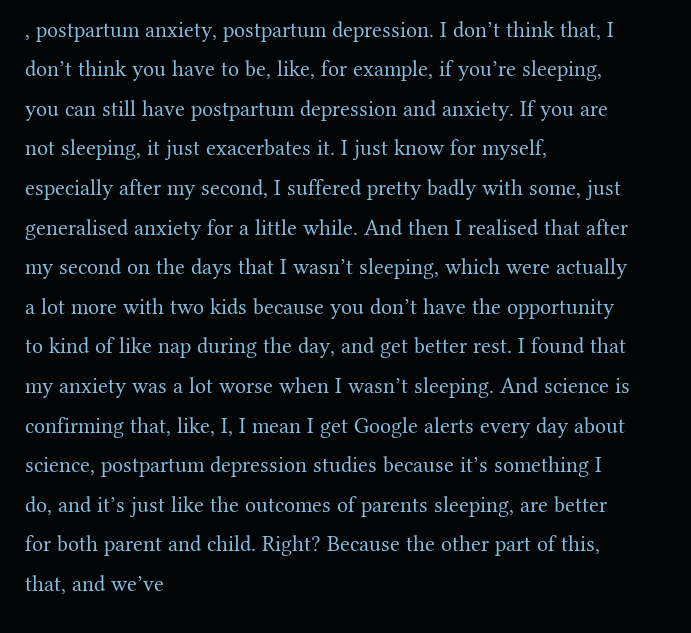, postpartum anxiety, postpartum depression. I don’t think that, I don’t think you have to be, like, for example, if you’re sleeping, you can still have postpartum depression and anxiety. If you are not sleeping, it just exacerbates it. I just know for myself, especially after my second, I suffered pretty badly with some, just generalised anxiety for a little while. And then I realised that after my second on the days that I wasn’t sleeping, which were actually a lot more with two kids because you don’t have the opportunity to kind of like nap during the day, and get better rest. I found that my anxiety was a lot worse when I wasn’t sleeping. And science is confirming that, like, I, I mean I get Google alerts every day about science, postpartum depression studies because it’s something I do, and it’s just like the outcomes of parents sleeping, are better for both parent and child. Right? Because the other part of this, that, and we’ve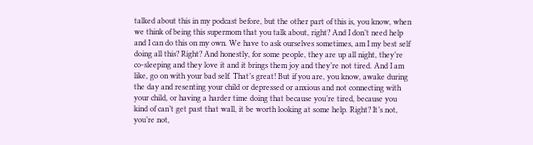talked about this in my podcast before, but the other part of this is, you know, when we think of being this supermom that you talk about, right? And I don’t need help and I can do this on my own. We have to ask ourselves sometimes, am I my best self doing all this? Right? And honestly, for some people, they are up all night, they’re co-sleeping and they love it and it brings them joy and they’re not tired. And I am like, go on with your bad self. That’s great! But if you are, you know, awake during the day and resenting your child or depressed or anxious and not connecting with your child, or having a harder time doing that because you’re tired, because you kind of can’t get past that wall, it be worth looking at some help. Right? It’s not, you’re not,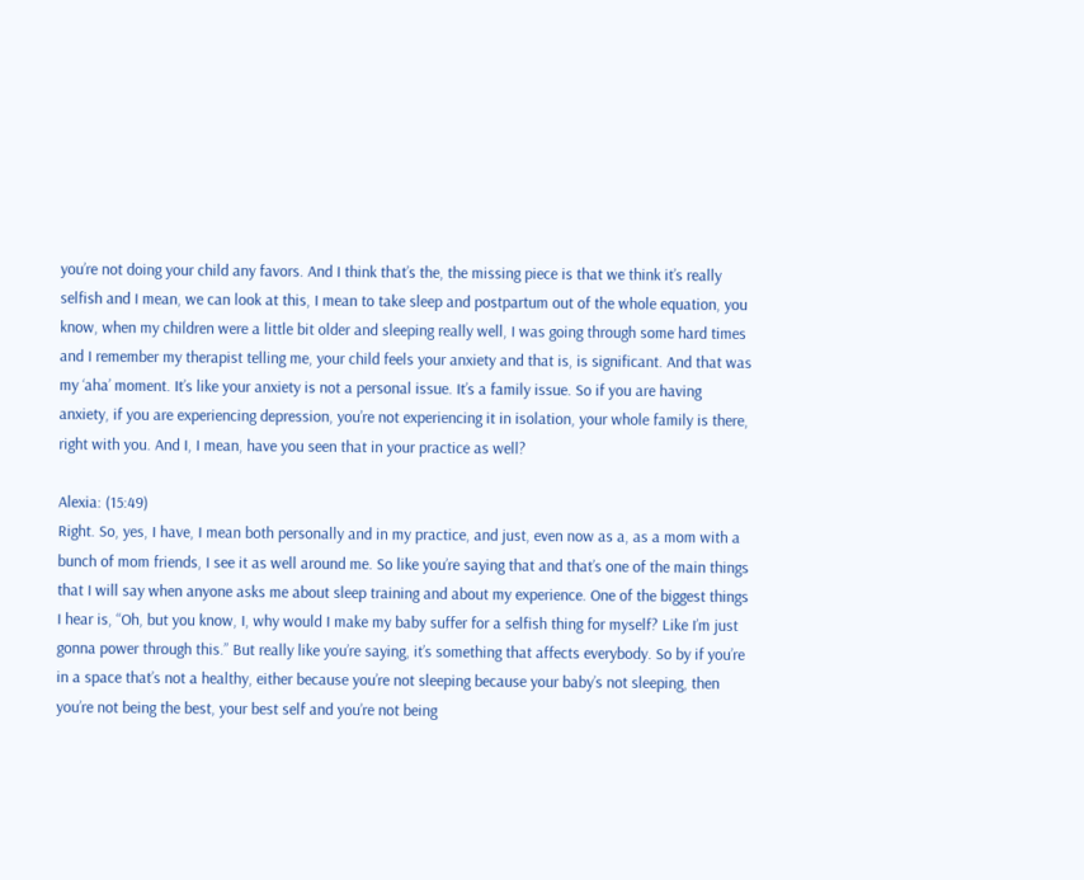you’re not doing your child any favors. And I think that’s the, the missing piece is that we think it’s really selfish and I mean, we can look at this, I mean to take sleep and postpartum out of the whole equation, you know, when my children were a little bit older and sleeping really well, I was going through some hard times and I remember my therapist telling me, your child feels your anxiety and that is, is significant. And that was my ‘aha’ moment. It’s like your anxiety is not a personal issue. It’s a family issue. So if you are having anxiety, if you are experiencing depression, you’re not experiencing it in isolation, your whole family is there, right with you. And I, I mean, have you seen that in your practice as well?

Alexia: (15:49)
Right. So, yes, I have, I mean both personally and in my practice, and just, even now as a, as a mom with a bunch of mom friends, I see it as well around me. So like you’re saying that and that’s one of the main things that I will say when anyone asks me about sleep training and about my experience. One of the biggest things I hear is, “Oh, but you know, I, why would I make my baby suffer for a selfish thing for myself? Like I’m just gonna power through this.” But really like you’re saying, it’s something that affects everybody. So by if you’re in a space that’s not a healthy, either because you’re not sleeping because your baby’s not sleeping, then you’re not being the best, your best self and you’re not being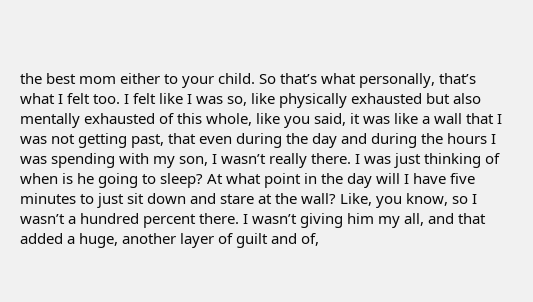the best mom either to your child. So that’s what personally, that’s what I felt too. I felt like I was so, like physically exhausted but also mentally exhausted of this whole, like you said, it was like a wall that I was not getting past, that even during the day and during the hours I was spending with my son, I wasn’t really there. I was just thinking of when is he going to sleep? At what point in the day will I have five minutes to just sit down and stare at the wall? Like, you know, so I wasn’t a hundred percent there. I wasn’t giving him my all, and that added a huge, another layer of guilt and of,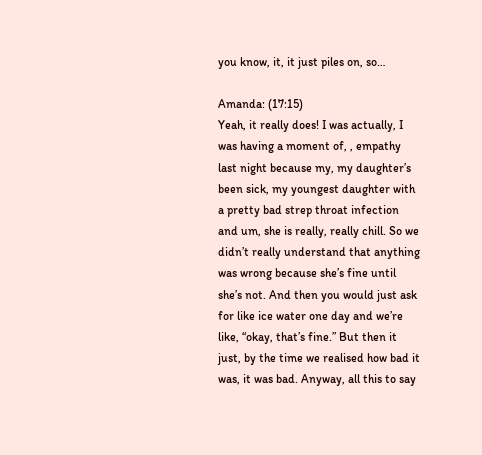you know, it, it just piles on, so…

Amanda: (17:15)
Yeah, it really does! I was actually, I was having a moment of, , empathy last night because my, my daughter’s been sick, my youngest daughter with a pretty bad strep throat infection and um, she is really, really chill. So we didn’t really understand that anything was wrong because she’s fine until she’s not. And then you would just ask for like ice water one day and we’re like, “okay, that’s fine.” But then it just, by the time we realised how bad it was, it was bad. Anyway, all this to say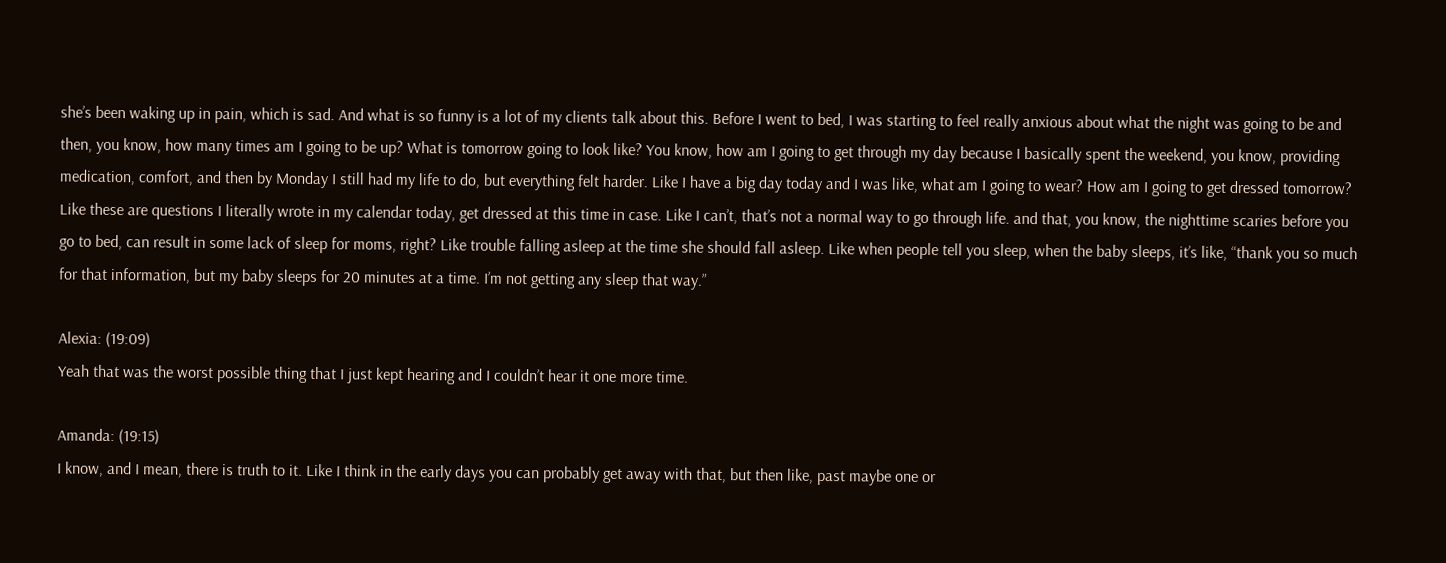she’s been waking up in pain, which is sad. And what is so funny is a lot of my clients talk about this. Before I went to bed, I was starting to feel really anxious about what the night was going to be and then, you know, how many times am I going to be up? What is tomorrow going to look like? You know, how am I going to get through my day because I basically spent the weekend, you know, providing medication, comfort, and then by Monday I still had my life to do, but everything felt harder. Like I have a big day today and I was like, what am I going to wear? How am I going to get dressed tomorrow? Like these are questions I literally wrote in my calendar today, get dressed at this time in case. Like I can’t, that’s not a normal way to go through life. and that, you know, the nighttime scaries before you go to bed, can result in some lack of sleep for moms, right? Like trouble falling asleep at the time she should fall asleep. Like when people tell you sleep, when the baby sleeps, it’s like, “thank you so much for that information, but my baby sleeps for 20 minutes at a time. I’m not getting any sleep that way.”

Alexia: (19:09)
Yeah that was the worst possible thing that I just kept hearing and I couldn’t hear it one more time.

Amanda: (19:15)
I know, and I mean, there is truth to it. Like I think in the early days you can probably get away with that, but then like, past maybe one or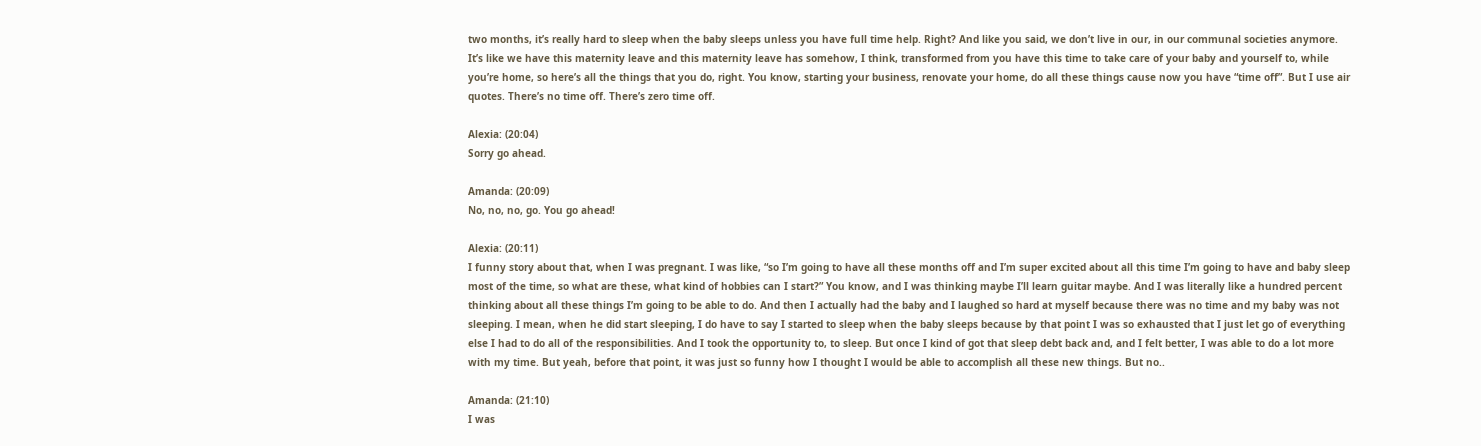two months, it’s really hard to sleep when the baby sleeps unless you have full time help. Right? And like you said, we don’t live in our, in our communal societies anymore. It’s like we have this maternity leave and this maternity leave has somehow, I think, transformed from you have this time to take care of your baby and yourself to, while you’re home, so here’s all the things that you do, right. You know, starting your business, renovate your home, do all these things cause now you have “time off”. But I use air quotes. There’s no time off. There’s zero time off.

Alexia: (20:04)
Sorry go ahead.

Amanda: (20:09)
No, no, no, go. You go ahead!

Alexia: (20:11)
I funny story about that, when I was pregnant. I was like, “so I’m going to have all these months off and I’m super excited about all this time I’m going to have and baby sleep most of the time, so what are these, what kind of hobbies can I start?” You know, and I was thinking maybe I’ll learn guitar maybe. And I was literally like a hundred percent thinking about all these things I’m going to be able to do. And then I actually had the baby and I laughed so hard at myself because there was no time and my baby was not sleeping. I mean, when he did start sleeping, I do have to say I started to sleep when the baby sleeps because by that point I was so exhausted that I just let go of everything else I had to do all of the responsibilities. And I took the opportunity to, to sleep. But once I kind of got that sleep debt back and, and I felt better, I was able to do a lot more with my time. But yeah, before that point, it was just so funny how I thought I would be able to accomplish all these new things. But no..

Amanda: (21:10)
I was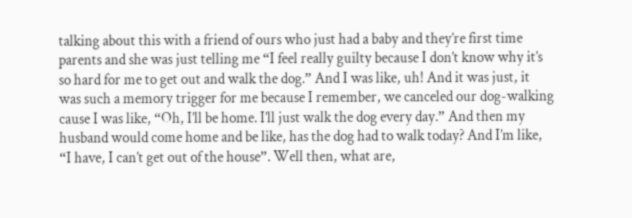talking about this with a friend of ours who just had a baby and they’re first time parents and she was just telling me “I feel really guilty because I don’t know why it’s so hard for me to get out and walk the dog.” And I was like, uh! And it was just, it was such a memory trigger for me because I remember, we canceled our dog-walking cause I was like, “Oh, I’ll be home. I’ll just walk the dog every day.” And then my husband would come home and be like, has the dog had to walk today? And I’m like, “I have, I can’t get out of the house”. Well then, what are,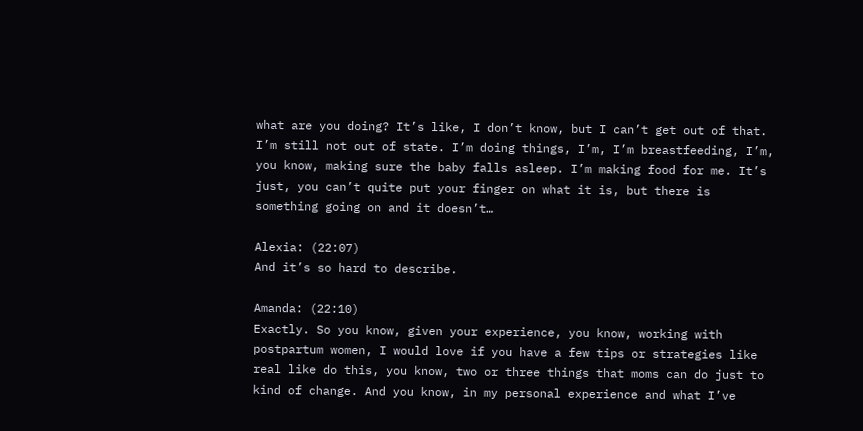what are you doing? It’s like, I don’t know, but I can’t get out of that. I’m still not out of state. I’m doing things, I’m, I’m breastfeeding, I’m, you know, making sure the baby falls asleep. I’m making food for me. It’s just, you can’t quite put your finger on what it is, but there is something going on and it doesn’t…

Alexia: (22:07)
And it’s so hard to describe.

Amanda: (22:10)
Exactly. So you know, given your experience, you know, working with postpartum women, I would love if you have a few tips or strategies like real like do this, you know, two or three things that moms can do just to kind of change. And you know, in my personal experience and what I’ve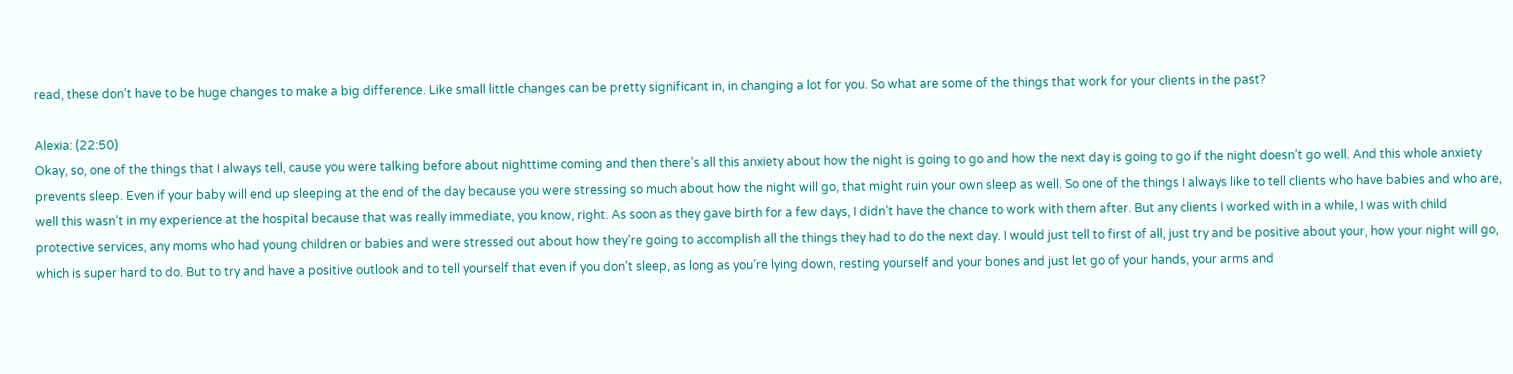read, these don’t have to be huge changes to make a big difference. Like small little changes can be pretty significant in, in changing a lot for you. So what are some of the things that work for your clients in the past?

Alexia: (22:50)
Okay, so, one of the things that I always tell, cause you were talking before about nighttime coming and then there’s all this anxiety about how the night is going to go and how the next day is going to go if the night doesn’t go well. And this whole anxiety prevents sleep. Even if your baby will end up sleeping at the end of the day because you were stressing so much about how the night will go, that might ruin your own sleep as well. So one of the things I always like to tell clients who have babies and who are, well this wasn’t in my experience at the hospital because that was really immediate, you know, right. As soon as they gave birth for a few days, I didn’t have the chance to work with them after. But any clients I worked with in a while, I was with child protective services, any moms who had young children or babies and were stressed out about how they’re going to accomplish all the things they had to do the next day. I would just tell to first of all, just try and be positive about your, how your night will go, which is super hard to do. But to try and have a positive outlook and to tell yourself that even if you don’t sleep, as long as you’re lying down, resting yourself and your bones and just let go of your hands, your arms and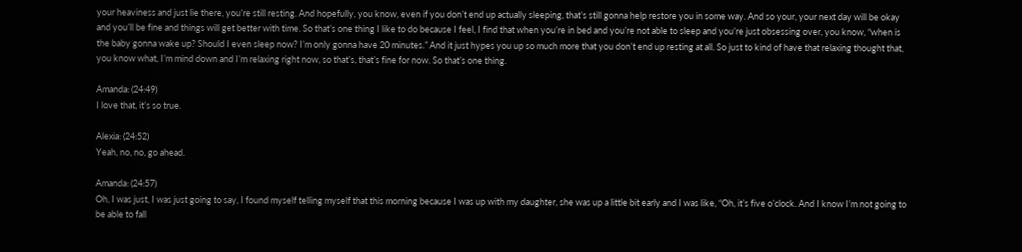your heaviness and just lie there, you’re still resting. And hopefully, you know, even if you don’t end up actually sleeping, that’s still gonna help restore you in some way. And so your, your next day will be okay and you’ll be fine and things will get better with time. So that’s one thing I like to do because I feel, I find that when you’re in bed and you’re not able to sleep and you’re just obsessing over, you know, “when is the baby gonna wake up? Should I even sleep now? I’m only gonna have 20 minutes.” And it just hypes you up so much more that you don’t end up resting at all. So just to kind of have that relaxing thought that, you know what, I’m mind down and I’m relaxing right now, so that’s, that’s fine for now. So that’s one thing.

Amanda: (24:49)
I love that, it’s so true.

Alexia: (24:52)
Yeah, no, no, go ahead.

Amanda: (24:57)
Oh, I was just, I was just going to say, I found myself telling myself that this morning because I was up with my daughter, she was up a little bit early and I was like, “Oh, it’s five o’clock. And I know I’m not going to be able to fall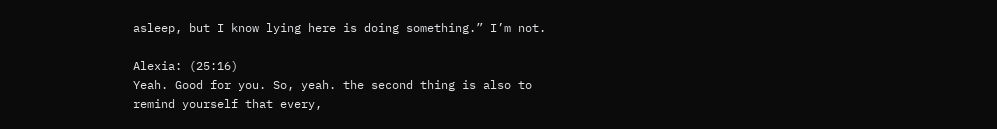asleep, but I know lying here is doing something.” I’m not.

Alexia: (25:16)
Yeah. Good for you. So, yeah. the second thing is also to remind yourself that every,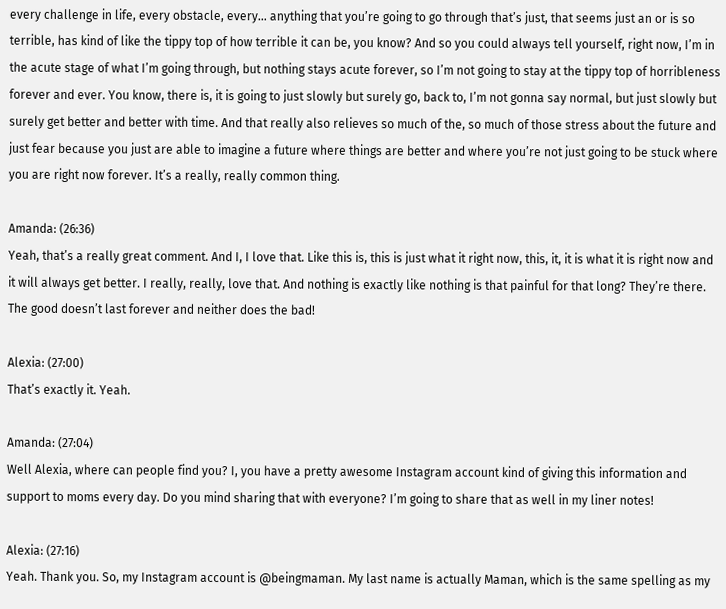every challenge in life, every obstacle, every… anything that you’re going to go through that’s just, that seems just an or is so terrible, has kind of like the tippy top of how terrible it can be, you know? And so you could always tell yourself, right now, I’m in the acute stage of what I’m going through, but nothing stays acute forever, so I’m not going to stay at the tippy top of horribleness forever and ever. You know, there is, it is going to just slowly but surely go, back to, I’m not gonna say normal, but just slowly but surely get better and better with time. And that really also relieves so much of the, so much of those stress about the future and just fear because you just are able to imagine a future where things are better and where you’re not just going to be stuck where you are right now forever. It’s a really, really common thing.

Amanda: (26:36)
Yeah, that’s a really great comment. And I, I love that. Like this is, this is just what it right now, this, it, it is what it is right now and it will always get better. I really, really, love that. And nothing is exactly like nothing is that painful for that long? They’re there. The good doesn’t last forever and neither does the bad!

Alexia: (27:00)
That’s exactly it. Yeah.

Amanda: (27:04)
Well Alexia, where can people find you? I, you have a pretty awesome Instagram account kind of giving this information and support to moms every day. Do you mind sharing that with everyone? I’m going to share that as well in my liner notes!

Alexia: (27:16)
Yeah. Thank you. So, my Instagram account is @beingmaman. My last name is actually Maman, which is the same spelling as my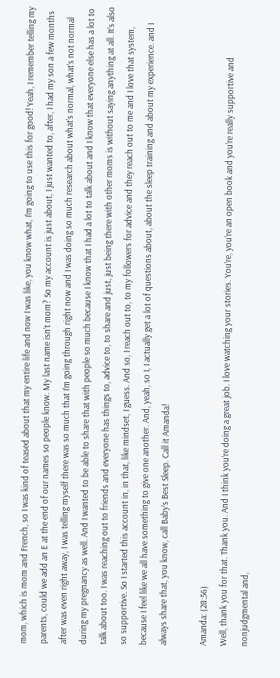mom, which is mom and French, so I was kind of teased about that my entire life and now I was like, you know what, I’m going to use this for good! Yeah, I remember telling my parents, could we add an E at the end of our names so people know. My last name isn’t mom? So my account is just about, I just wanted to, after, I had my son a few months after was even right away, I was telling myself there was so much that I’m going through right now and I was doing so much research about what’s normal, what’s not normal during my pregnancy as well. And I wanted to be able to share that with people so much because I know that I had a lot to talk about and I know that everyone else has a lot to talk about too. I was reaching out to friends and everyone has things to, advice to, to share and just, just being there with other moms is without saying anything at all. It’s also so supportive. So I started this account in, in that, like mindset, I guess. And so, I reach out to, to my followers for advice and they reach out to me and I love that system, because I feel like we all have something to give one another. And, yeah, so I, I actually get a lot of questions about, about the sleep training and about my experience. and I always share that, you know, call Baby’s Best Sleep. Call it Amanda!

Amanda: (28:56)
Well, thank you for that. Thank you. And I think you’re doing a great job. I love watching your stories. You’re, you’re an open book and you’re really supportive and nonjudgmental and,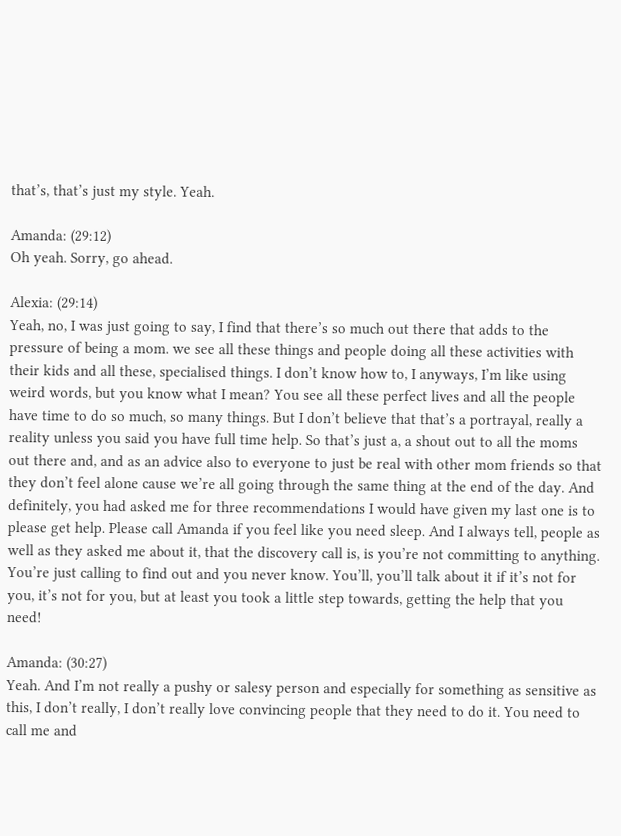that’s, that’s just my style. Yeah.

Amanda: (29:12)
Oh yeah. Sorry, go ahead.

Alexia: (29:14)
Yeah, no, I was just going to say, I find that there’s so much out there that adds to the pressure of being a mom. we see all these things and people doing all these activities with their kids and all these, specialised things. I don’t know how to, I anyways, I’m like using weird words, but you know what I mean? You see all these perfect lives and all the people have time to do so much, so many things. But I don’t believe that that’s a portrayal, really a reality unless you said you have full time help. So that’s just a, a shout out to all the moms out there and, and as an advice also to everyone to just be real with other mom friends so that they don’t feel alone cause we’re all going through the same thing at the end of the day. And definitely, you had asked me for three recommendations I would have given my last one is to please get help. Please call Amanda if you feel like you need sleep. And I always tell, people as well as they asked me about it, that the discovery call is, is you’re not committing to anything. You’re just calling to find out and you never know. You’ll, you’ll talk about it if it’s not for you, it’s not for you, but at least you took a little step towards, getting the help that you need!

Amanda: (30:27)
Yeah. And I’m not really a pushy or salesy person and especially for something as sensitive as this, I don’t really, I don’t really love convincing people that they need to do it. You need to call me and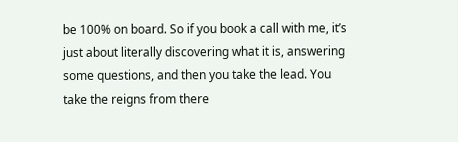be 100% on board. So if you book a call with me, it’s just about literally discovering what it is, answering some questions, and then you take the lead. You take the reigns from there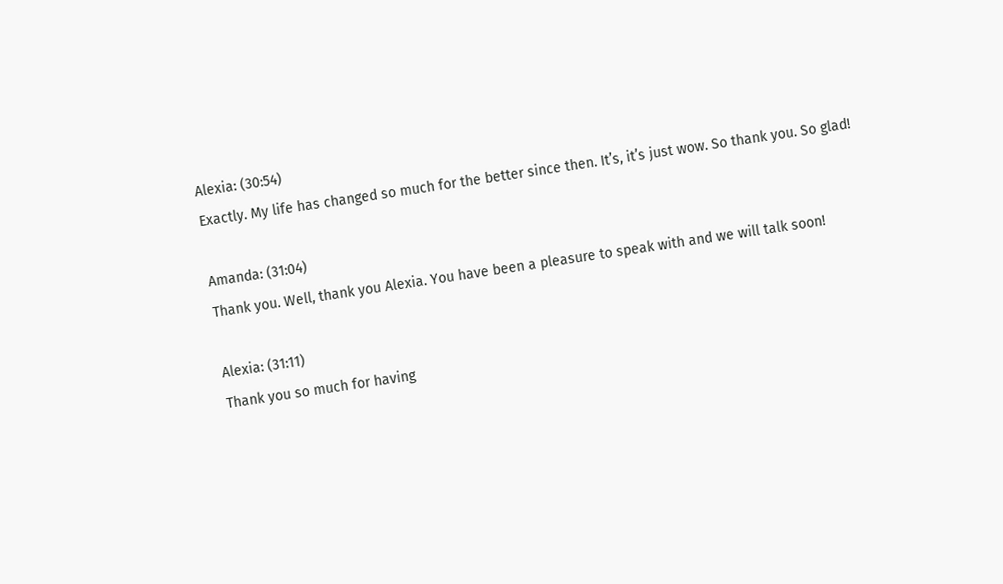Alexia: (30:54)
Exactly. My life has changed so much for the better since then. It’s, it’s just wow. So thank you. So glad!

Amanda: (31:04)
Thank you. Well, thank you Alexia. You have been a pleasure to speak with and we will talk soon!

Alexia: (31:11)
Thank you so much for having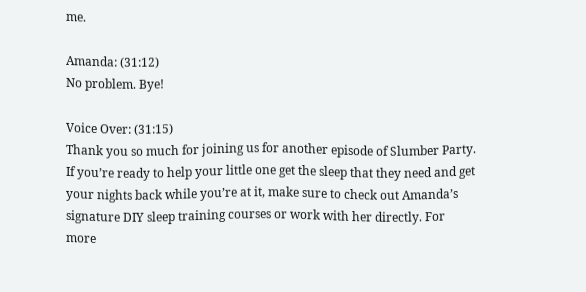me.

Amanda: (31:12)
No problem. Bye!

Voice Over: (31:15)
Thank you so much for joining us for another episode of Slumber Party. If you’re ready to help your little one get the sleep that they need and get your nights back while you’re at it, make sure to check out Amanda’s signature DIY sleep training courses or work with her directly. For more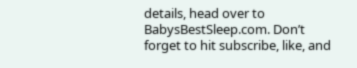details, head over to BabysBestSleep.com. Don’t forget to hit subscribe, like, and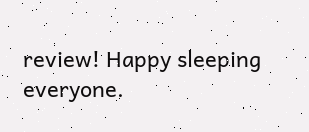review! Happy sleeping everyone.